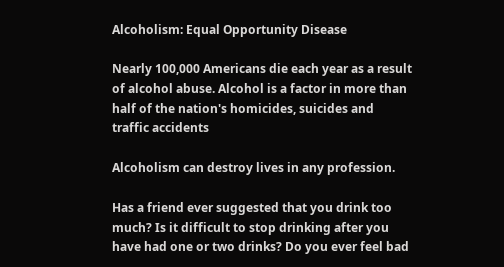Alcoholism: Equal Opportunity Disease

Nearly 100,000 Americans die each year as a result of alcohol abuse. Alcohol is a factor in more than half of the nation's homicides, suicides and traffic accidents

Alcoholism can destroy lives in any profession.

Has a friend ever suggested that you drink too much? Is it difficult to stop drinking after you have had one or two drinks? Do you ever feel bad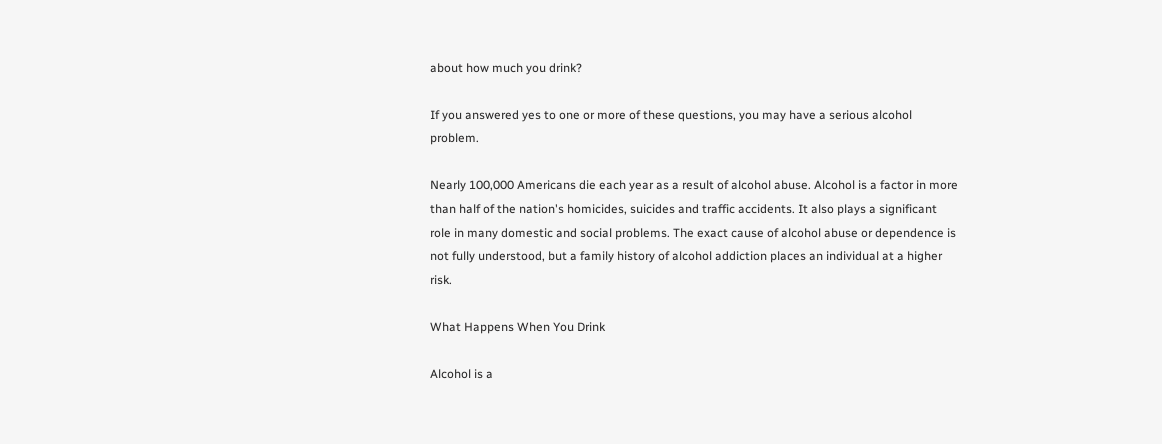about how much you drink?

If you answered yes to one or more of these questions, you may have a serious alcohol problem.

Nearly 100,000 Americans die each year as a result of alcohol abuse. Alcohol is a factor in more than half of the nation's homicides, suicides and traffic accidents. It also plays a significant role in many domestic and social problems. The exact cause of alcohol abuse or dependence is not fully understood, but a family history of alcohol addiction places an individual at a higher risk.

What Happens When You Drink

Alcohol is a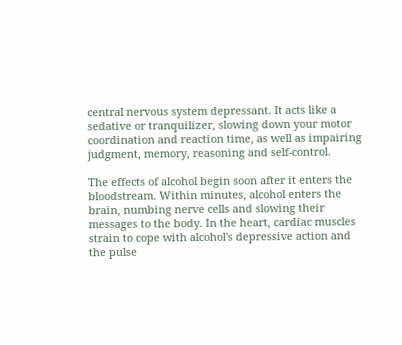central nervous system depressant. It acts like a sedative or tranquilizer, slowing down your motor coordination and reaction time, as well as impairing judgment, memory, reasoning and self-control.

The effects of alcohol begin soon after it enters the bloodstream. Within minutes, alcohol enters the brain, numbing nerve cells and slowing their messages to the body. In the heart, cardiac muscles strain to cope with alcohol's depressive action and the pulse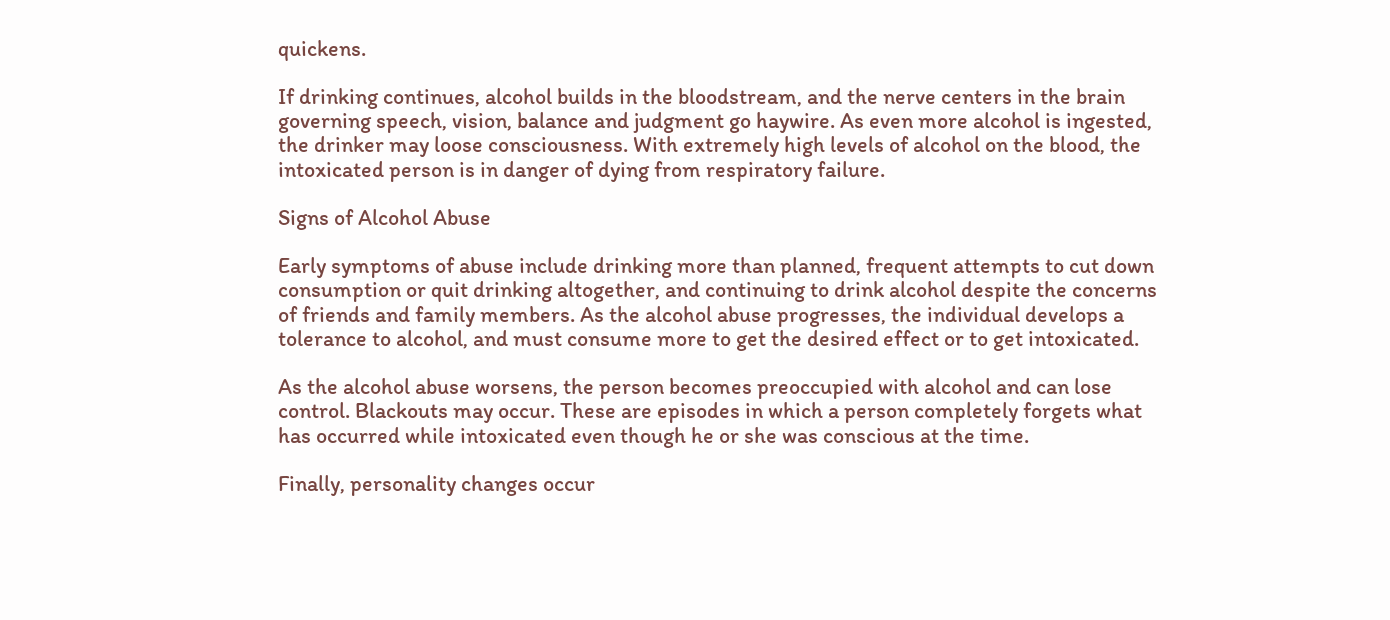quickens.

If drinking continues, alcohol builds in the bloodstream, and the nerve centers in the brain governing speech, vision, balance and judgment go haywire. As even more alcohol is ingested, the drinker may loose consciousness. With extremely high levels of alcohol on the blood, the intoxicated person is in danger of dying from respiratory failure.

Signs of Alcohol Abuse

Early symptoms of abuse include drinking more than planned, frequent attempts to cut down consumption or quit drinking altogether, and continuing to drink alcohol despite the concerns of friends and family members. As the alcohol abuse progresses, the individual develops a tolerance to alcohol, and must consume more to get the desired effect or to get intoxicated.

As the alcohol abuse worsens, the person becomes preoccupied with alcohol and can lose control. Blackouts may occur. These are episodes in which a person completely forgets what has occurred while intoxicated even though he or she was conscious at the time.

Finally, personality changes occur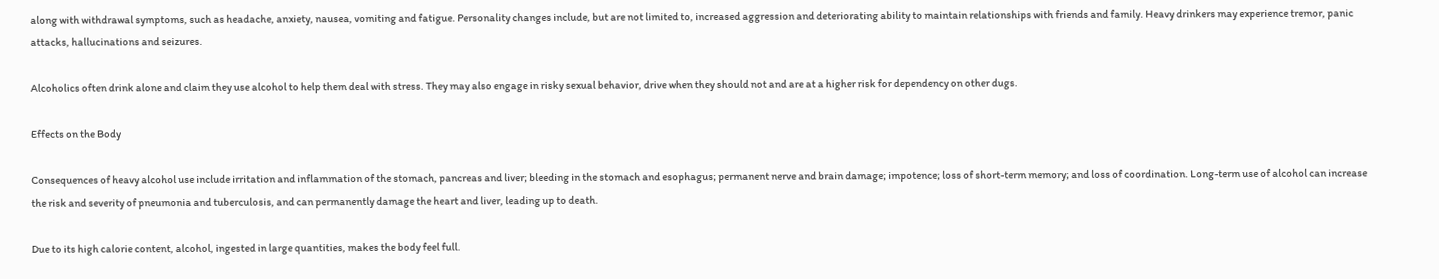along with withdrawal symptoms, such as headache, anxiety, nausea, vomiting and fatigue. Personality changes include, but are not limited to, increased aggression and deteriorating ability to maintain relationships with friends and family. Heavy drinkers may experience tremor, panic attacks, hallucinations and seizures.

Alcoholics often drink alone and claim they use alcohol to help them deal with stress. They may also engage in risky sexual behavior, drive when they should not and are at a higher risk for dependency on other dugs.

Effects on the Body

Consequences of heavy alcohol use include irritation and inflammation of the stomach, pancreas and liver; bleeding in the stomach and esophagus; permanent nerve and brain damage; impotence; loss of short-term memory; and loss of coordination. Long-term use of alcohol can increase the risk and severity of pneumonia and tuberculosis, and can permanently damage the heart and liver, leading up to death.

Due to its high calorie content, alcohol, ingested in large quantities, makes the body feel full.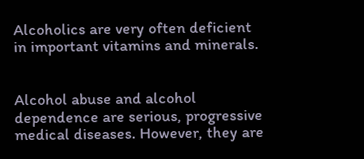Alcoholics are very often deficient in important vitamins and minerals.


Alcohol abuse and alcohol dependence are serious, progressive medical diseases. However, they are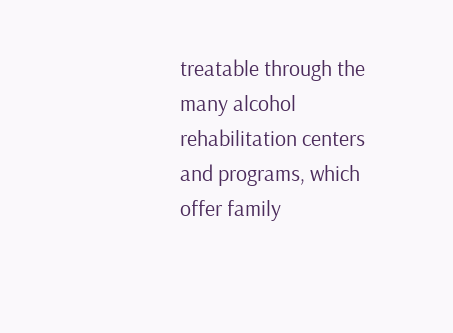treatable through the many alcohol rehabilitation centers and programs, which offer family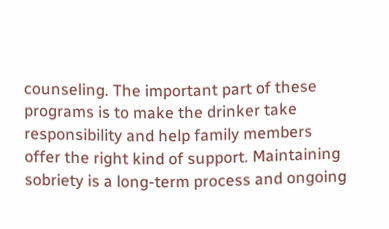counseling. The important part of these programs is to make the drinker take responsibility and help family members offer the right kind of support. Maintaining sobriety is a long-term process and ongoing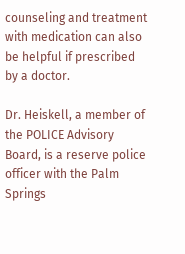counseling and treatment with medication can also be helpful if prescribed by a doctor.

Dr. Heiskell, a member of the POLICE Advisory Board, is a reserve police officer with the Palm Springs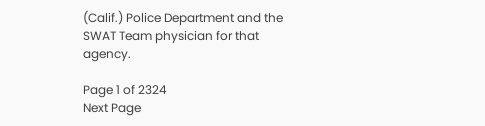(Calif.) Police Department and the SWAT Team physician for that agency.

Page 1 of 2324
Next Page